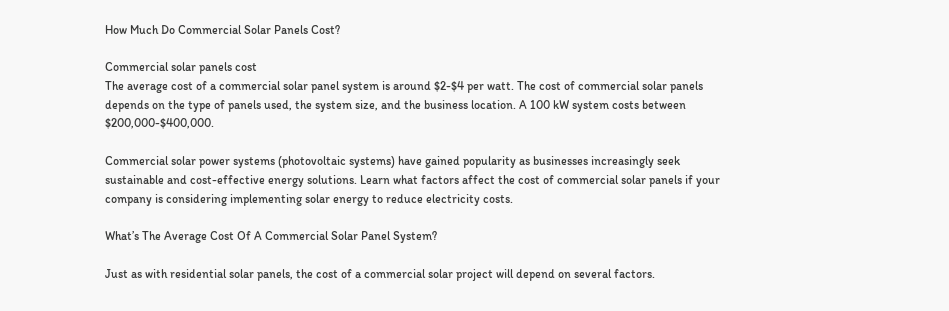How Much Do Commercial Solar Panels Cost?

Commercial solar panels cost
The average cost of a commercial solar panel system is around $2-$4 per watt. The cost of commercial solar panels depends on the type of panels used, the system size, and the business location. A 100 kW system costs between $200,000-$400,000.

Commercial solar power systems (photovoltaic systems) have gained popularity as businesses increasingly seek sustainable and cost-effective energy solutions. Learn what factors affect the cost of commercial solar panels if your company is considering implementing solar energy to reduce electricity costs.

What’s The Average Cost Of A Commercial Solar Panel System?

Just as with residential solar panels, the cost of a commercial solar project will depend on several factors.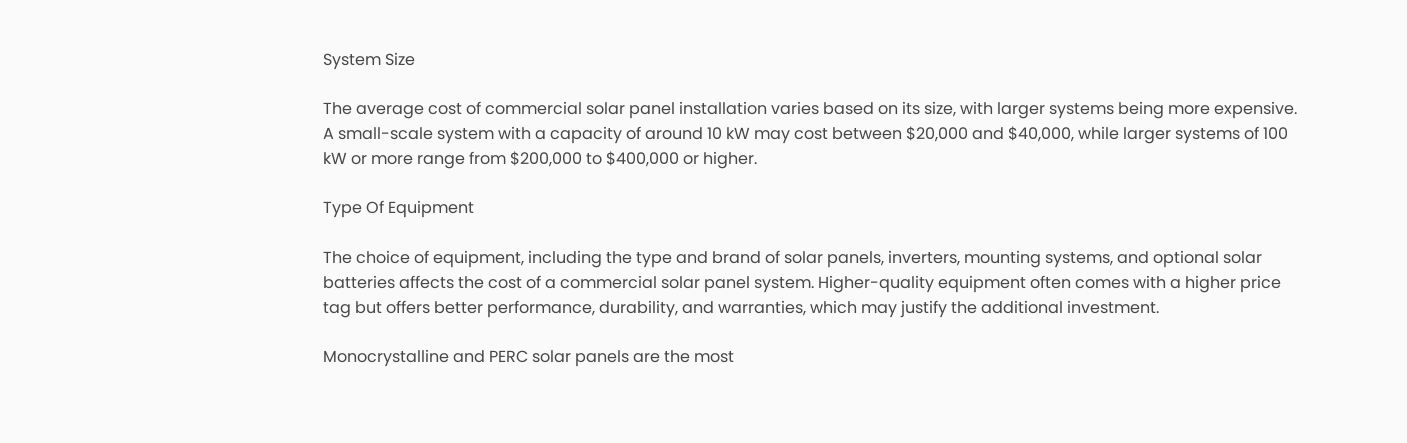System Size

The average cost of commercial solar panel installation varies based on its size, with larger systems being more expensive. A small-scale system with a capacity of around 10 kW may cost between $20,000 and $40,000, while larger systems of 100 kW or more range from $200,000 to $400,000 or higher.

Type Of Equipment

The choice of equipment, including the type and brand of solar panels, inverters, mounting systems, and optional solar batteries affects the cost of a commercial solar panel system. Higher-quality equipment often comes with a higher price tag but offers better performance, durability, and warranties, which may justify the additional investment.

Monocrystalline and PERC solar panels are the most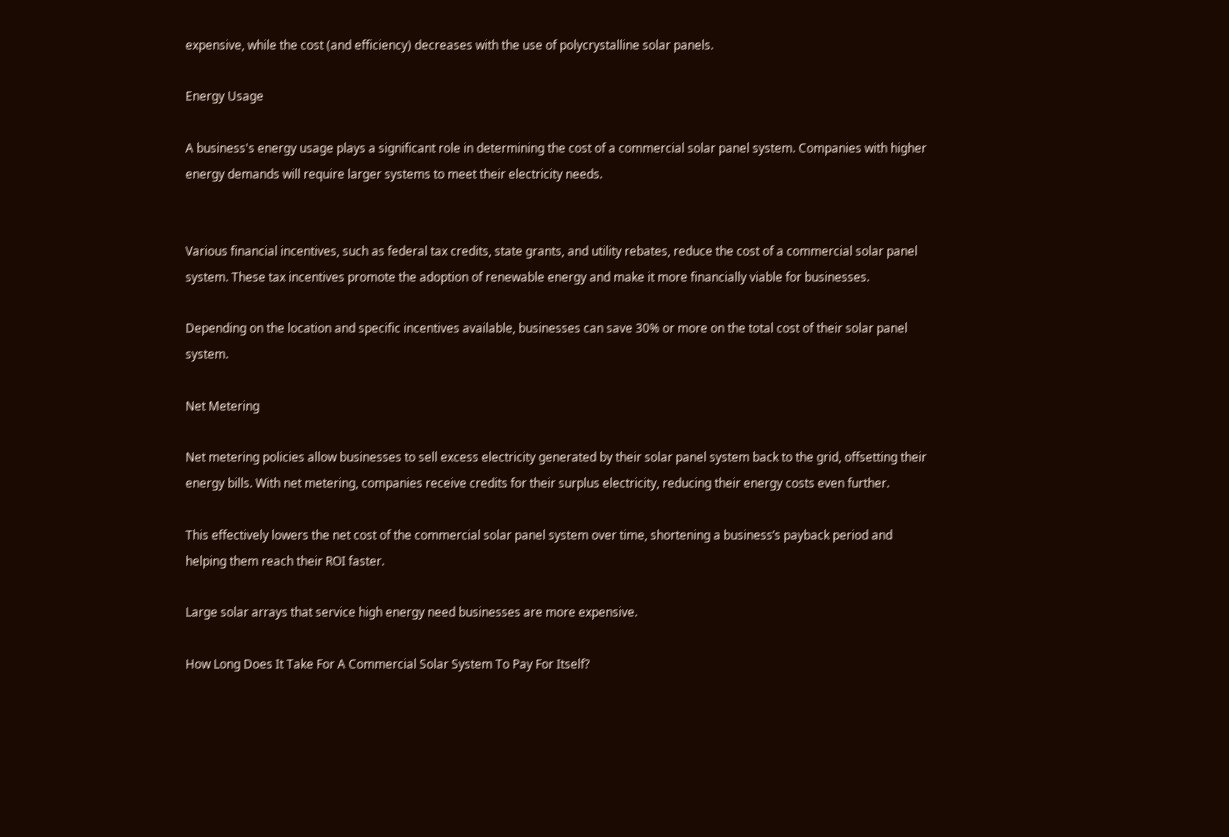expensive, while the cost (and efficiency) decreases with the use of polycrystalline solar panels.

Energy Usage

A business's energy usage plays a significant role in determining the cost of a commercial solar panel system. Companies with higher energy demands will require larger systems to meet their electricity needs.


Various financial incentives, such as federal tax credits, state grants, and utility rebates, reduce the cost of a commercial solar panel system. These tax incentives promote the adoption of renewable energy and make it more financially viable for businesses.

Depending on the location and specific incentives available, businesses can save 30% or more on the total cost of their solar panel system.

Net Metering

Net metering policies allow businesses to sell excess electricity generated by their solar panel system back to the grid, offsetting their energy bills. With net metering, companies receive credits for their surplus electricity, reducing their energy costs even further.

This effectively lowers the net cost of the commercial solar panel system over time, shortening a business’s payback period and helping them reach their ROI faster.

Large solar arrays that service high energy need businesses are more expensive.

How Long Does It Take For A Commercial Solar System To Pay For Itself?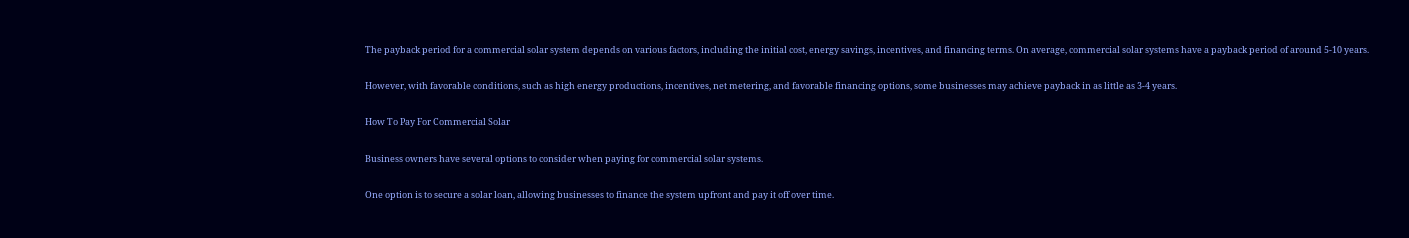The payback period for a commercial solar system depends on various factors, including the initial cost, energy savings, incentives, and financing terms. On average, commercial solar systems have a payback period of around 5-10 years.

However, with favorable conditions, such as high energy productions, incentives, net metering, and favorable financing options, some businesses may achieve payback in as little as 3-4 years.

How To Pay For Commercial Solar

Business owners have several options to consider when paying for commercial solar systems.

One option is to secure a solar loan, allowing businesses to finance the system upfront and pay it off over time.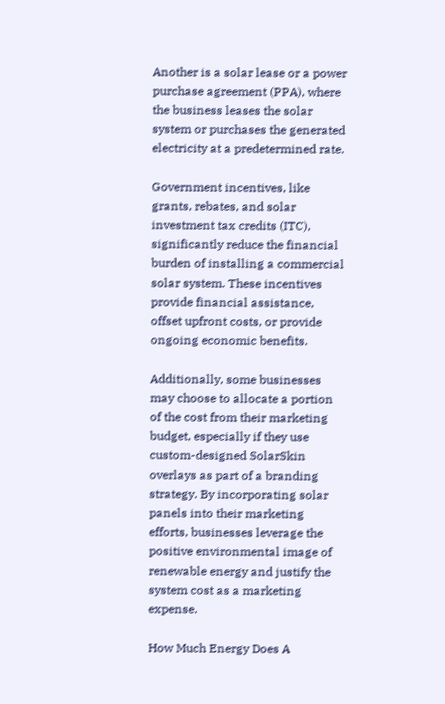Another is a solar lease or a power purchase agreement (PPA), where the business leases the solar system or purchases the generated electricity at a predetermined rate.

Government incentives, like grants, rebates, and solar investment tax credits (ITC), significantly reduce the financial burden of installing a commercial solar system. These incentives provide financial assistance, offset upfront costs, or provide ongoing economic benefits.

Additionally, some businesses may choose to allocate a portion of the cost from their marketing budget, especially if they use custom-designed SolarSkin overlays as part of a branding strategy. By incorporating solar panels into their marketing efforts, businesses leverage the positive environmental image of renewable energy and justify the system cost as a marketing expense.

How Much Energy Does A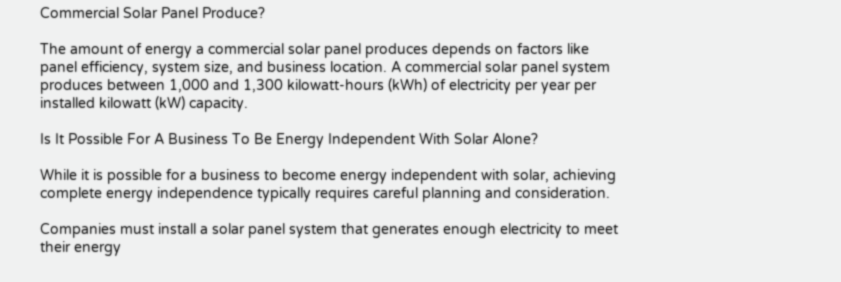Commercial Solar Panel Produce?

The amount of energy a commercial solar panel produces depends on factors like panel efficiency, system size, and business location. A commercial solar panel system produces between 1,000 and 1,300 kilowatt-hours (kWh) of electricity per year per installed kilowatt (kW) capacity.

Is It Possible For A Business To Be Energy Independent With Solar Alone?

While it is possible for a business to become energy independent with solar, achieving complete energy independence typically requires careful planning and consideration.

Companies must install a solar panel system that generates enough electricity to meet their energy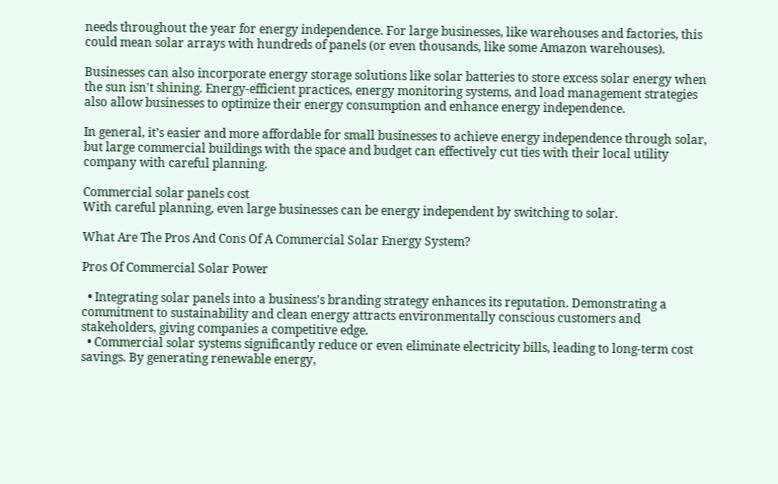needs throughout the year for energy independence. For large businesses, like warehouses and factories, this could mean solar arrays with hundreds of panels (or even thousands, like some Amazon warehouses).

Businesses can also incorporate energy storage solutions like solar batteries to store excess solar energy when the sun isn't shining. Energy-efficient practices, energy monitoring systems, and load management strategies also allow businesses to optimize their energy consumption and enhance energy independence.

In general, it’s easier and more affordable for small businesses to achieve energy independence through solar, but large commercial buildings with the space and budget can effectively cut ties with their local utility company with careful planning.

Commercial solar panels cost
With careful planning, even large businesses can be energy independent by switching to solar.

What Are The Pros And Cons Of A Commercial Solar Energy System?

Pros Of Commercial Solar Power

  • Integrating solar panels into a business's branding strategy enhances its reputation. Demonstrating a commitment to sustainability and clean energy attracts environmentally conscious customers and stakeholders, giving companies a competitive edge.
  • Commercial solar systems significantly reduce or even eliminate electricity bills, leading to long-term cost savings. By generating renewable energy,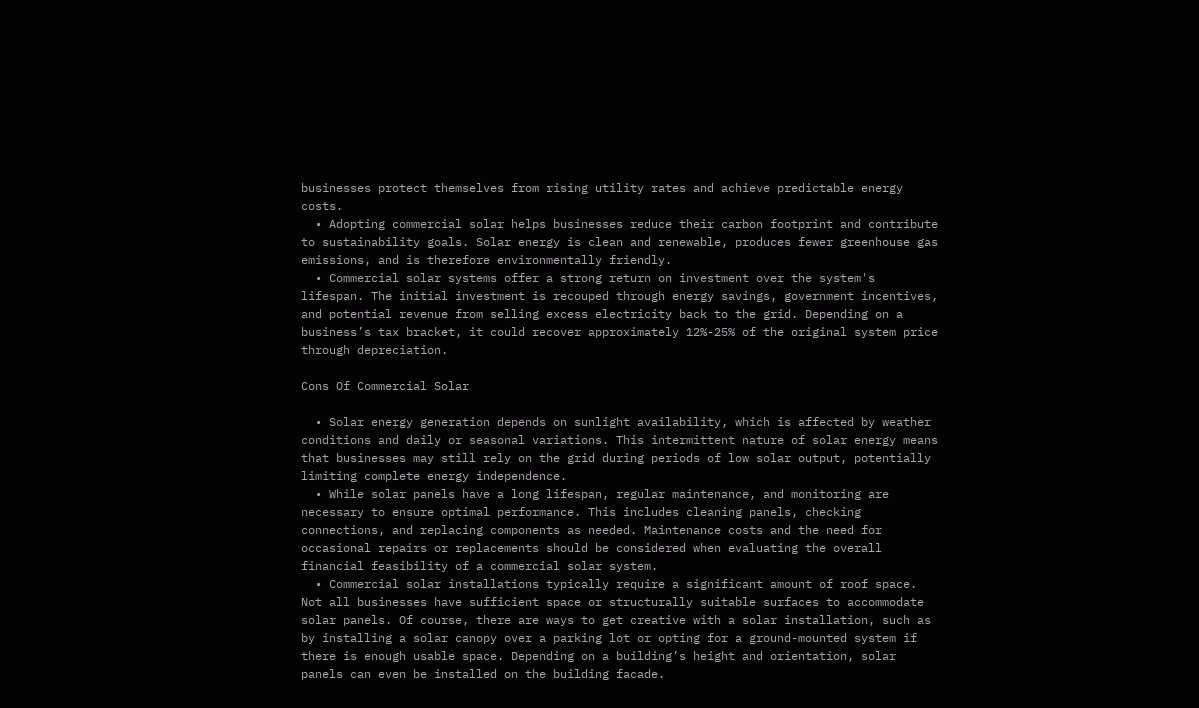businesses protect themselves from rising utility rates and achieve predictable energy costs.
  • Adopting commercial solar helps businesses reduce their carbon footprint and contribute to sustainability goals. Solar energy is clean and renewable, produces fewer greenhouse gas emissions, and is therefore environmentally friendly.
  • Commercial solar systems offer a strong return on investment over the system's lifespan. The initial investment is recouped through energy savings, government incentives, and potential revenue from selling excess electricity back to the grid. Depending on a business’s tax bracket, it could recover approximately 12%-25% of the original system price through depreciation.

Cons Of Commercial Solar

  • Solar energy generation depends on sunlight availability, which is affected by weather conditions and daily or seasonal variations. This intermittent nature of solar energy means that businesses may still rely on the grid during periods of low solar output, potentially limiting complete energy independence.
  • While solar panels have a long lifespan, regular maintenance, and monitoring are necessary to ensure optimal performance. This includes cleaning panels, checking connections, and replacing components as needed. Maintenance costs and the need for occasional repairs or replacements should be considered when evaluating the overall financial feasibility of a commercial solar system.
  • Commercial solar installations typically require a significant amount of roof space. Not all businesses have sufficient space or structurally suitable surfaces to accommodate solar panels. Of course, there are ways to get creative with a solar installation, such as by installing a solar canopy over a parking lot or opting for a ground-mounted system if there is enough usable space. Depending on a building’s height and orientation, solar panels can even be installed on the building facade.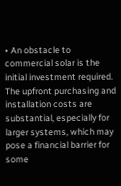• An obstacle to commercial solar is the initial investment required. The upfront purchasing and installation costs are substantial, especially for larger systems, which may pose a financial barrier for some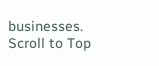businesses.
Scroll to Top